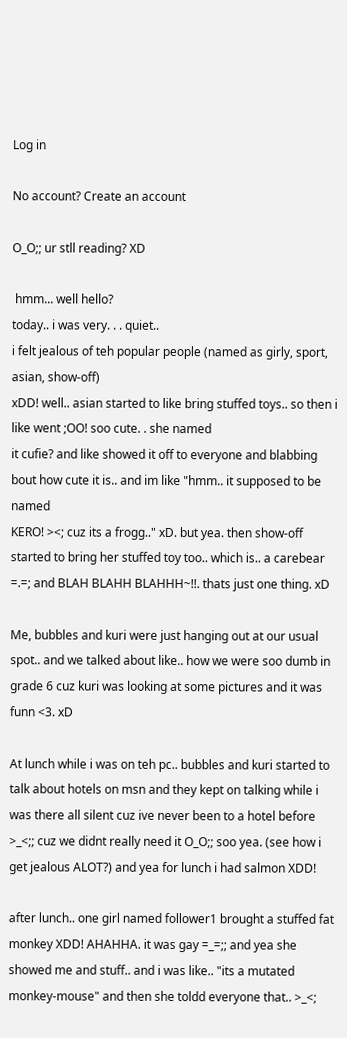Log in

No account? Create an account

O_O;; ur stll reading? XD

 hmm... well hello?
today.. i was very. . . quiet..
i felt jealous of teh popular people (named as girly, sport, asian, show-off)
xDD! well.. asian started to like bring stuffed toys.. so then i like went ;OO! soo cute. . she named
it cufie? and like showed it off to everyone and blabbing bout how cute it is.. and im like "hmm.. it supposed to be named
KERO! ><; cuz its a frogg.." xD. but yea. then show-off started to bring her stuffed toy too.. which is.. a carebear =.=; and BLAH BLAHH BLAHHH~!!. thats just one thing. xD

Me, bubbles and kuri were just hanging out at our usual spot.. and we talked about like.. how we were soo dumb in grade 6 cuz kuri was looking at some pictures and it was funn <3. xD

At lunch while i was on teh pc.. bubbles and kuri started to talk about hotels on msn and they kept on talking while i was there all silent cuz ive never been to a hotel before >_<;; cuz we didnt really need it O_O;; soo yea. (see how i get jealous ALOT?) and yea for lunch i had salmon XDD!

after lunch.. one girl named follower1 brought a stuffed fat monkey XDD! AHAHHA. it was gay =_=;; and yea she showed me and stuff.. and i was like.. "its a mutated monkey-mouse" and then she toldd everyone that.. >_<;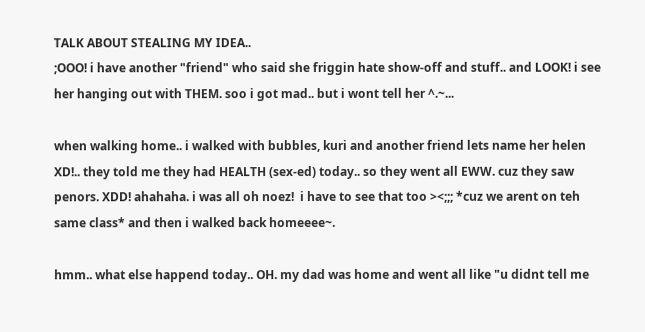TALK ABOUT STEALING MY IDEA..
;OOO! i have another "friend" who said she friggin hate show-off and stuff.. and LOOK! i see her hanging out with THEM. soo i got mad.. but i wont tell her ^.~...

when walking home.. i walked with bubbles, kuri and another friend lets name her helen XD!.. they told me they had HEALTH (sex-ed) today.. so they went all EWW. cuz they saw penors. XDD! ahahaha. i was all oh noez!  i have to see that too ><;;; *cuz we arent on teh same class* and then i walked back homeeee~.

hmm.. what else happend today.. OH. my dad was home and went all like "u didnt tell me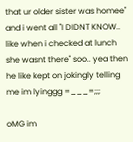that ur older sister was homee" and i went all "I DIDNT KNOW.. like when i checked at lunch she wasnt there" soo.. yea then he like kept on jokingly telling me im lyinggg =___=;;;

oMG im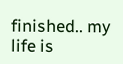finished.. my life is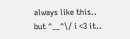always like this.. but ^__^\/ i <3 it..